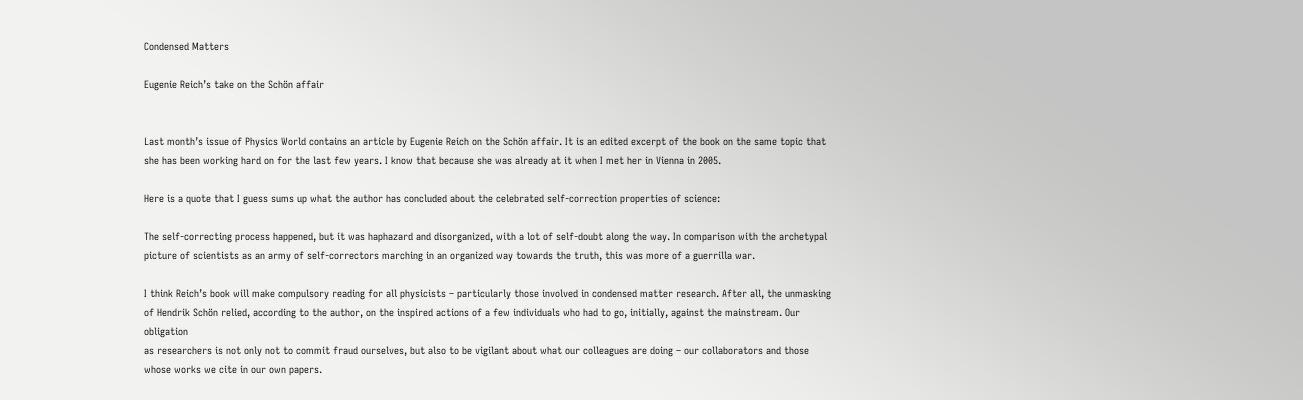Condensed Matters

Eugenie Reich’s take on the Schön affair


Last month’s issue of Physics World contains an article by Eugenie Reich on the Schön affair. It is an edited excerpt of the book on the same topic that she has been working hard on for the last few years. I know that because she was already at it when I met her in Vienna in 2005.

Here is a quote that I guess sums up what the author has concluded about the celebrated self-correction properties of science:

The self-correcting process happened, but it was haphazard and disorganized, with a lot of self-doubt along the way. In comparison with the archetypal picture of scientists as an army of self-correctors marching in an organized way towards the truth, this was more of a guerrilla war.

I think Reich’s book will make compulsory reading for all physicists – particularly those involved in condensed matter research. After all, the unmasking of Hendrik Schön relied, according to the author, on the inspired actions of a few individuals who had to go, initially, against the mainstream. Our obligation
as researchers is not only not to commit fraud ourselves, but also to be vigilant about what our colleagues are doing – our collaborators and those whose works we cite in our own papers.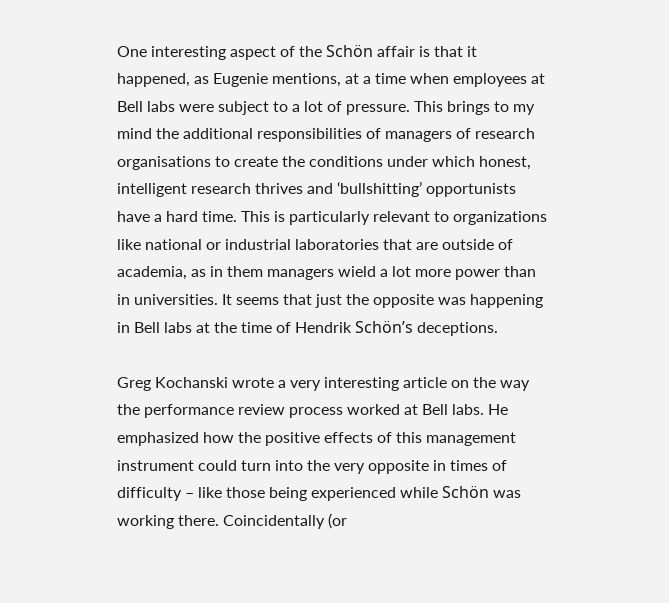One interesting aspect of the Schön affair is that it happened, as Eugenie mentions, at a time when employees at Bell labs were subject to a lot of pressure. This brings to my mind the additional responsibilities of managers of research organisations to create the conditions under which honest, intelligent research thrives and ‘bullshitting’ opportunists have a hard time. This is particularly relevant to organizations like national or industrial laboratories that are outside of academia, as in them managers wield a lot more power than in universities. It seems that just the opposite was happening in Bell labs at the time of Hendrik Schön’s deceptions.

Greg Kochanski wrote a very interesting article on the way the performance review process worked at Bell labs. He emphasized how the positive effects of this management instrument could turn into the very opposite in times of difficulty – like those being experienced while Schön was working there. Coincidentally (or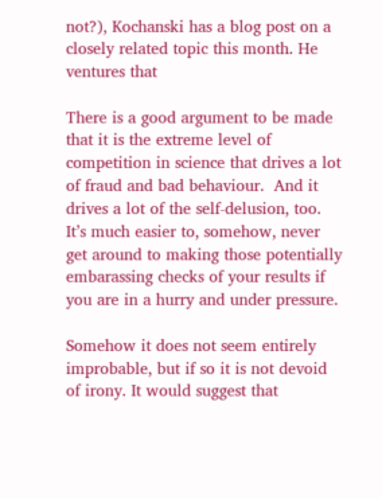not?), Kochanski has a blog post on a closely related topic this month. He ventures that

There is a good argument to be made that it is the extreme level of competition in science that drives a lot of fraud and bad behaviour.  And it drives a lot of the self-delusion, too.  It’s much easier to, somehow, never get around to making those potentially embarassing checks of your results if you are in a hurry and under pressure.

Somehow it does not seem entirely improbable, but if so it is not devoid of irony. It would suggest that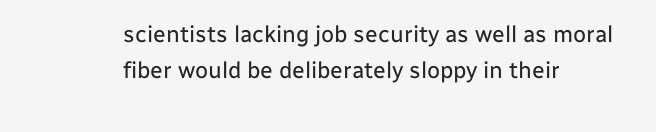scientists lacking job security as well as moral fiber would be deliberately sloppy in their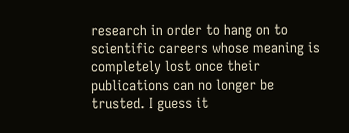research in order to hang on to scientific careers whose meaning is completely lost once their publications can no longer be trusted. I guess it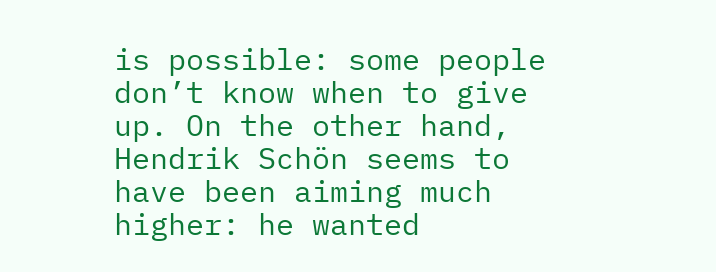is possible: some people don’t know when to give up. On the other hand, Hendrik Schön seems to have been aiming much higher: he wanted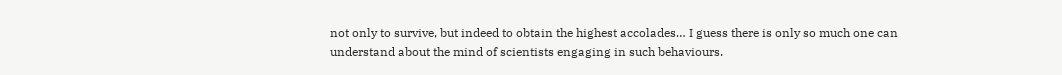not only to survive, but indeed to obtain the highest accolades… I guess there is only so much one can understand about the mind of scientists engaging in such behaviours.